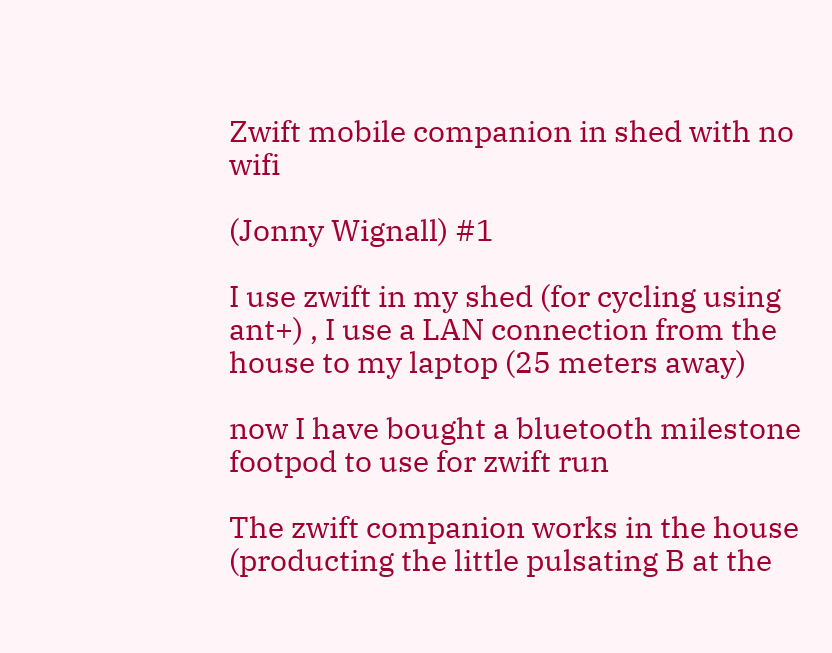Zwift mobile companion in shed with no wifi

(Jonny Wignall) #1

I use zwift in my shed (for cycling using ant+) , I use a LAN connection from the house to my laptop (25 meters away)

now I have bought a bluetooth milestone footpod to use for zwift run

The zwift companion works in the house (producting the little pulsating B at the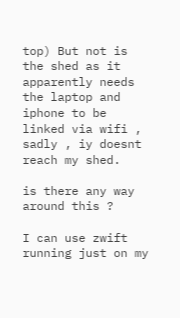top) But not is the shed as it apparently needs the laptop and iphone to be linked via wifi , sadly , iy doesnt reach my shed.

is there any way around this ?

I can use zwift running just on my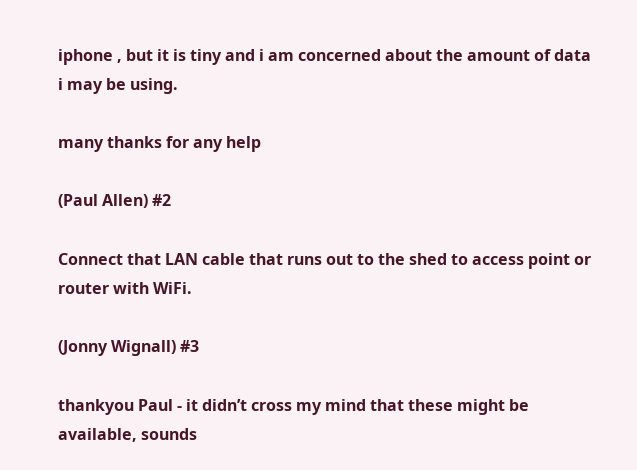iphone , but it is tiny and i am concerned about the amount of data i may be using.

many thanks for any help

(Paul Allen) #2

Connect that LAN cable that runs out to the shed to access point or router with WiFi.

(Jonny Wignall) #3

thankyou Paul - it didn’t cross my mind that these might be available, sounds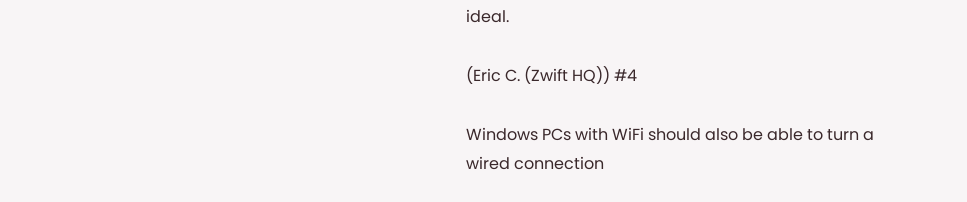ideal.

(Eric C. (Zwift HQ)) #4

Windows PCs with WiFi should also be able to turn a wired connection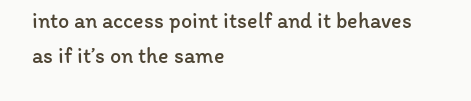into an access point itself and it behaves as if it’s on the same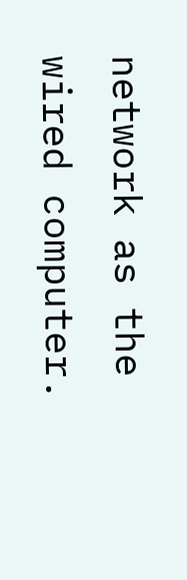network as the wired computer.